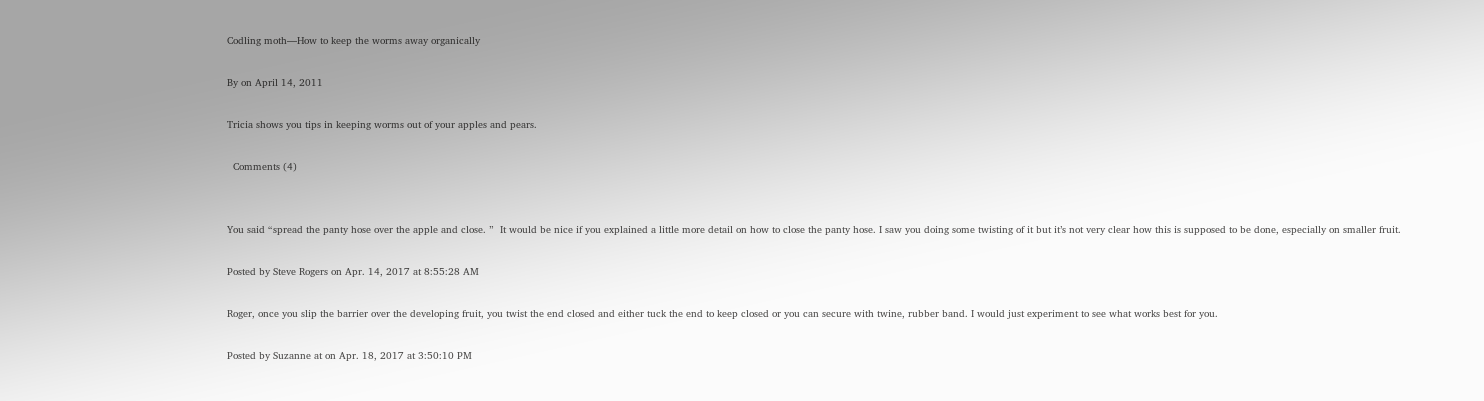Codling moth—How to keep the worms away organically

By on April 14, 2011

Tricia shows you tips in keeping worms out of your apples and pears.

  Comments (4)


You said “spread the panty hose over the apple and close. ”  It would be nice if you explained a little more detail on how to close the panty hose. I saw you doing some twisting of it but it’s not very clear how this is supposed to be done, especially on smaller fruit.

Posted by Steve Rogers on Apr. 14, 2017 at 8:55:28 AM

Roger, once you slip the barrier over the developing fruit, you twist the end closed and either tuck the end to keep closed or you can secure with twine, rubber band. I would just experiment to see what works best for you.

Posted by Suzanne at on Apr. 18, 2017 at 3:50:10 PM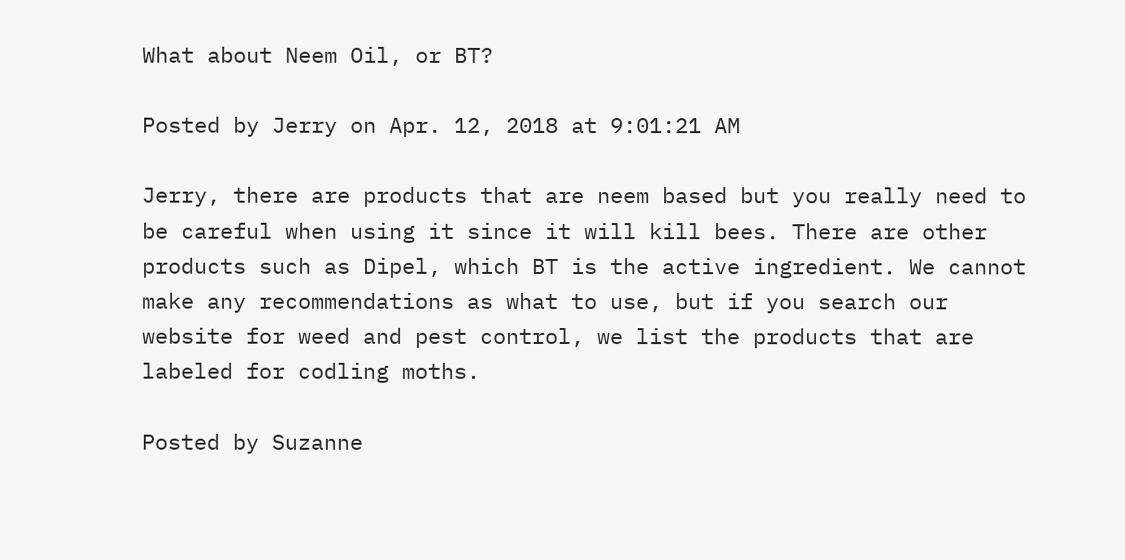What about Neem Oil, or BT?

Posted by Jerry on Apr. 12, 2018 at 9:01:21 AM

Jerry, there are products that are neem based but you really need to be careful when using it since it will kill bees. There are other products such as Dipel, which BT is the active ingredient. We cannot make any recommendations as what to use, but if you search our website for weed and pest control, we list the products that are labeled for codling moths.

Posted by Suzanne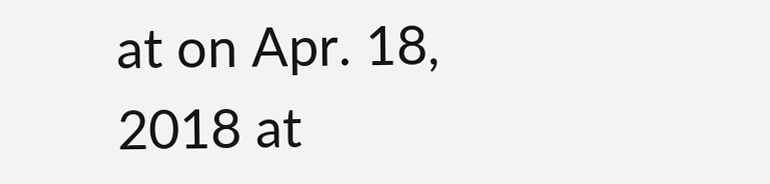at on Apr. 18, 2018 at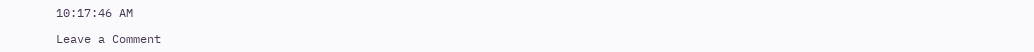10:17:46 AM

Leave a Comment